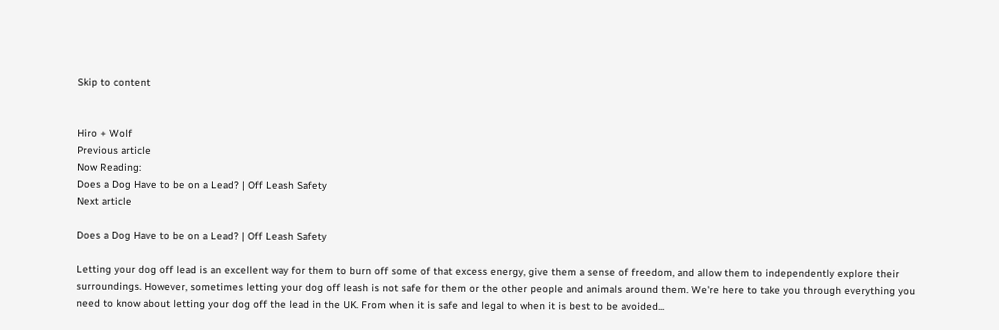Skip to content


Hiro + Wolf
Previous article
Now Reading:
Does a Dog Have to be on a Lead? | Off Leash Safety
Next article

Does a Dog Have to be on a Lead? | Off Leash Safety

Letting your dog off lead is an excellent way for them to burn off some of that excess energy, give them a sense of freedom, and allow them to independently explore their surroundings. However, sometimes letting your dog off leash is not safe for them or the other people and animals around them. We're here to take you through everything you need to know about letting your dog off the lead in the UK. From when it is safe and legal to when it is best to be avoided...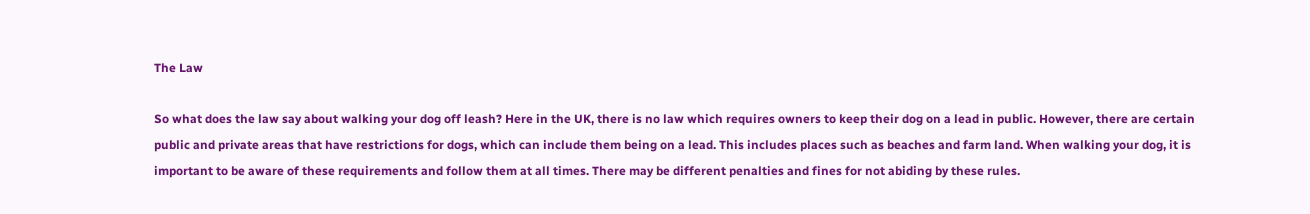The Law

So what does the law say about walking your dog off leash? Here in the UK, there is no law which requires owners to keep their dog on a lead in public. However, there are certain public and private areas that have restrictions for dogs, which can include them being on a lead. This includes places such as beaches and farm land. When walking your dog, it is important to be aware of these requirements and follow them at all times. There may be different penalties and fines for not abiding by these rules.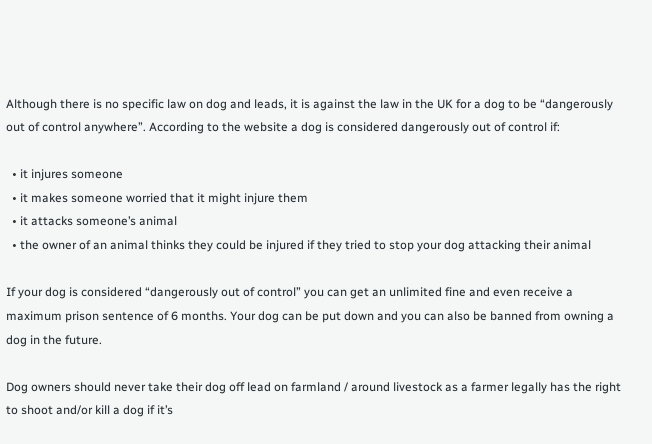Although there is no specific law on dog and leads, it is against the law in the UK for a dog to be “dangerously out of control anywhere”. According to the website a dog is considered dangerously out of control if:

  • it injures someone
  • it makes someone worried that it might injure them
  • it attacks someone’s animal
  • the owner of an animal thinks they could be injured if they tried to stop your dog attacking their animal

If your dog is considered “dangerously out of control” you can get an unlimited fine and even receive a maximum prison sentence of 6 months. Your dog can be put down and you can also be banned from owning a dog in the future.

Dog owners should never take their dog off lead on farmland / around livestock as a farmer legally has the right to shoot and/or kill a dog if it’s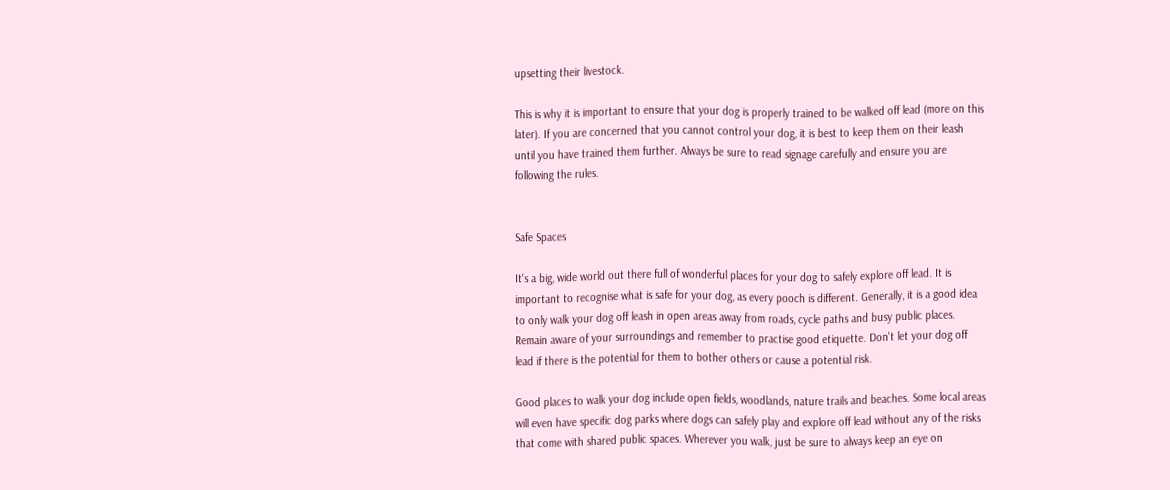upsetting their livestock.

This is why it is important to ensure that your dog is properly trained to be walked off lead (more on this later). If you are concerned that you cannot control your dog, it is best to keep them on their leash until you have trained them further. Always be sure to read signage carefully and ensure you are following the rules.


Safe Spaces

It's a big, wide world out there full of wonderful places for your dog to safely explore off lead. It is important to recognise what is safe for your dog, as every pooch is different. Generally, it is a good idea to only walk your dog off leash in open areas away from roads, cycle paths and busy public places. Remain aware of your surroundings and remember to practise good etiquette. Don't let your dog off lead if there is the potential for them to bother others or cause a potential risk.

Good places to walk your dog include open fields, woodlands, nature trails and beaches. Some local areas will even have specific dog parks where dogs can safely play and explore off lead without any of the risks that come with shared public spaces. Wherever you walk, just be sure to always keep an eye on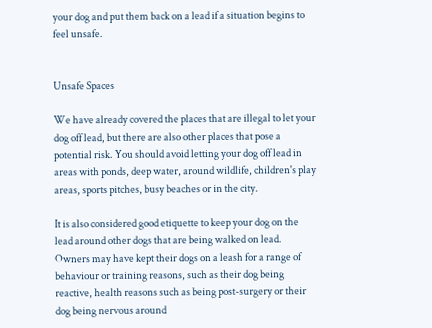your dog and put them back on a lead if a situation begins to feel unsafe.


Unsafe Spaces

We have already covered the places that are illegal to let your dog off lead, but there are also other places that pose a potential risk. You should avoid letting your dog off lead in areas with ponds, deep water, around wildlife, children's play areas, sports pitches, busy beaches or in the city.

It is also considered good etiquette to keep your dog on the lead around other dogs that are being walked on lead. Owners may have kept their dogs on a leash for a range of behaviour or training reasons, such as their dog being reactive, health reasons such as being post-surgery or their dog being nervous around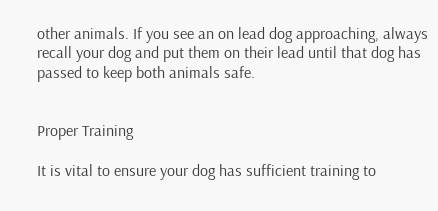other animals. If you see an on lead dog approaching, always recall your dog and put them on their lead until that dog has passed to keep both animals safe.


Proper Training

It is vital to ensure your dog has sufficient training to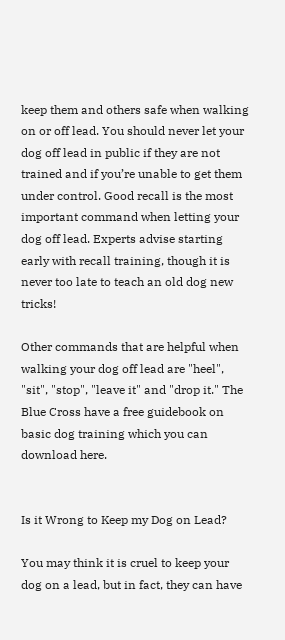keep them and others safe when walking on or off lead. You should never let your dog off lead in public if they are not trained and if you’re unable to get them under control. Good recall is the most important command when letting your dog off lead. Experts advise starting early with recall training, though it is never too late to teach an old dog new tricks!

Other commands that are helpful when walking your dog off lead are "heel", "sit", "stop", "leave it" and "drop it." The Blue Cross have a free guidebook on basic dog training which you can download here.


Is it Wrong to Keep my Dog on Lead?

You may think it is cruel to keep your dog on a lead, but in fact, they can have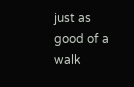just as good of a walk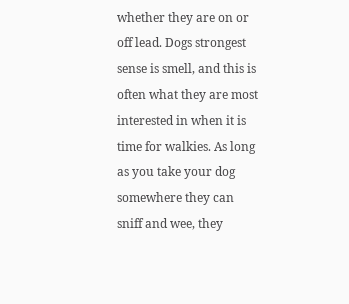whether they are on or off lead. Dogs strongest sense is smell, and this is often what they are most interested in when it is time for walkies. As long as you take your dog somewhere they can sniff and wee, they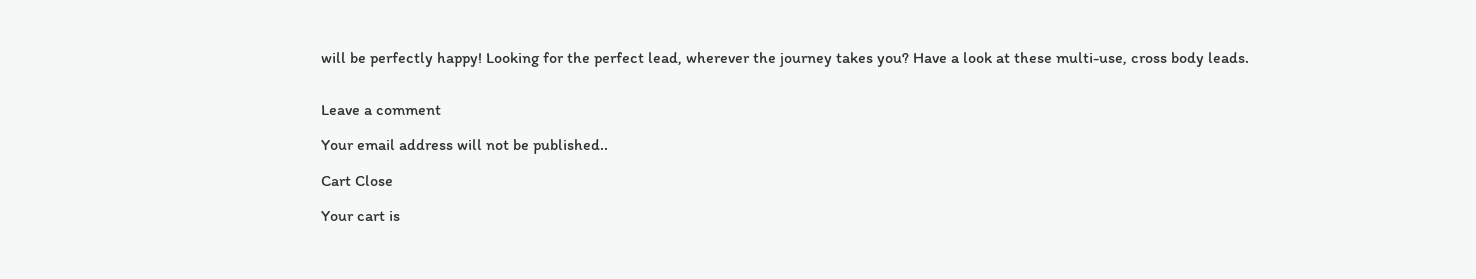will be perfectly happy! Looking for the perfect lead, wherever the journey takes you? Have a look at these multi-use, cross body leads.


Leave a comment

Your email address will not be published..

Cart Close

Your cart is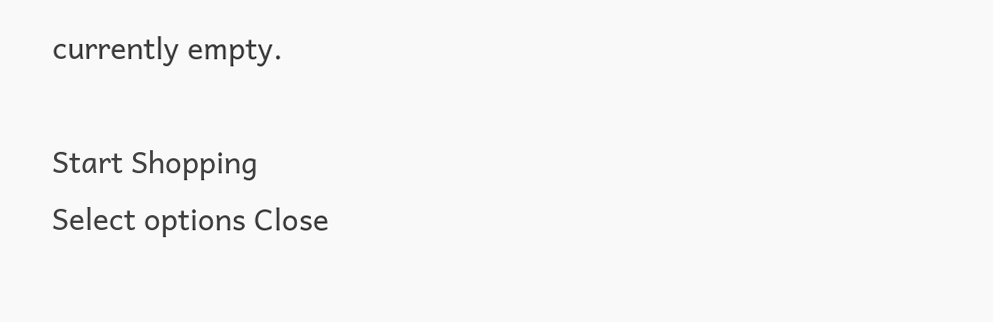currently empty.

Start Shopping
Select options Close